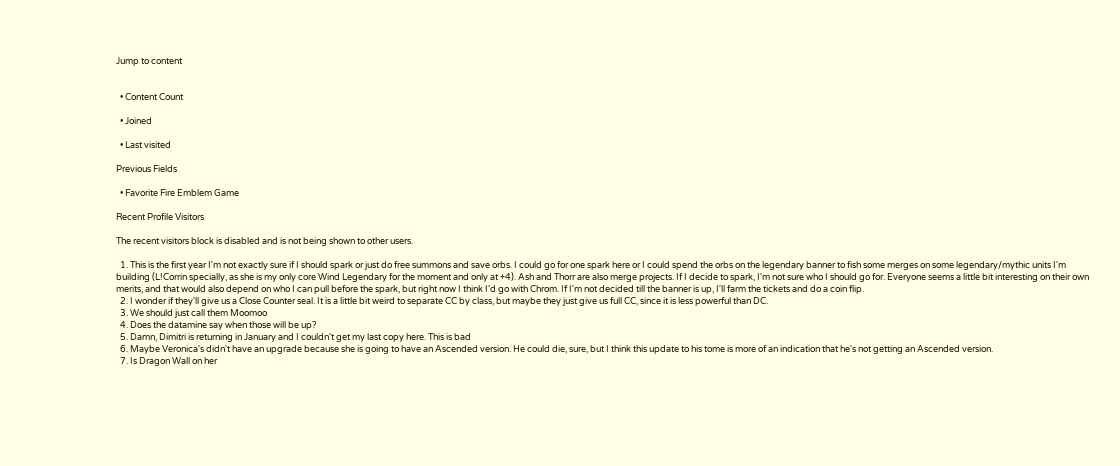Jump to content


  • Content Count

  • Joined

  • Last visited

Previous Fields

  • Favorite Fire Emblem Game

Recent Profile Visitors

The recent visitors block is disabled and is not being shown to other users.

  1. This is the first year I'm not exactly sure if I should spark or just do free summons and save orbs. I could go for one spark here or I could spend the orbs on the legendary banner to fish some merges on some legendary/mythic units I'm building (L!Corrin specially, as she is my only core Wind Legendary for the moment and only at +4). Ash and Thorr are also merge projects. If I decide to spark, I'm not sure who I should go for. Everyone seems a little bit interesting on their own merits, and that would also depend on who I can pull before the spark, but right now I think I'd go with Chrom. If I'm not decided till the banner is up, I'll farm the tickets and do a coin flip.
  2. I wonder if they'll give us a Close Counter seal. It is a little bit weird to separate CC by class, but maybe they just give us full CC, since it is less powerful than DC.
  3. We should just call them Moomoo
  4. Does the datamine say when those will be up?
  5. Damn, Dimitri is returning in January and I couldn't get my last copy here. This is bad
  6. Maybe Veronica's didn't have an upgrade because she is going to have an Ascended version. He could die, sure, but I think this update to his tome is more of an indication that he's not getting an Ascended version.
  7. Is Dragon Wall on her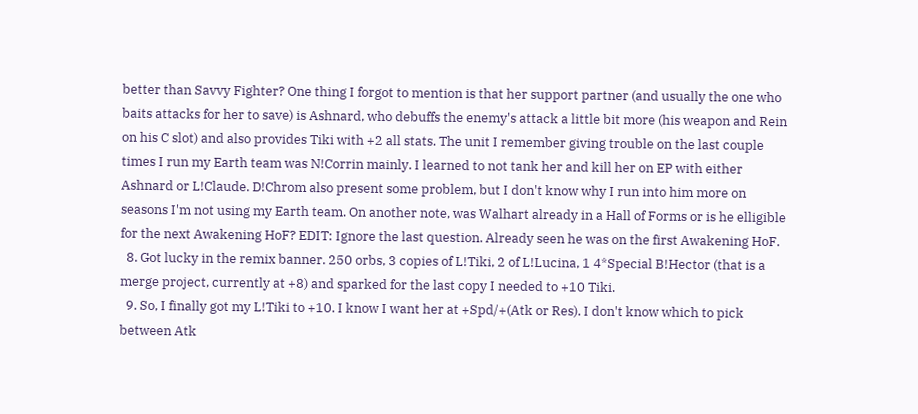better than Savvy Fighter? One thing I forgot to mention is that her support partner (and usually the one who baits attacks for her to save) is Ashnard, who debuffs the enemy's attack a little bit more (his weapon and Rein on his C slot) and also provides Tiki with +2 all stats. The unit I remember giving trouble on the last couple times I run my Earth team was N!Corrin mainly. I learned to not tank her and kill her on EP with either Ashnard or L!Claude. D!Chrom also present some problem, but I don't know why I run into him more on seasons I'm not using my Earth team. On another note, was Walhart already in a Hall of Forms or is he elligible for the next Awakening HoF? EDIT: Ignore the last question. Already seen he was on the first Awakening HoF.
  8. Got lucky in the remix banner. 250 orbs, 3 copies of L!Tiki, 2 of L!Lucina, 1 4*Special B!Hector (that is a merge project, currently at +8) and sparked for the last copy I needed to +10 Tiki.
  9. So, I finally got my L!Tiki to +10. I know I want her at +Spd/+(Atk or Res). I don't know which to pick between Atk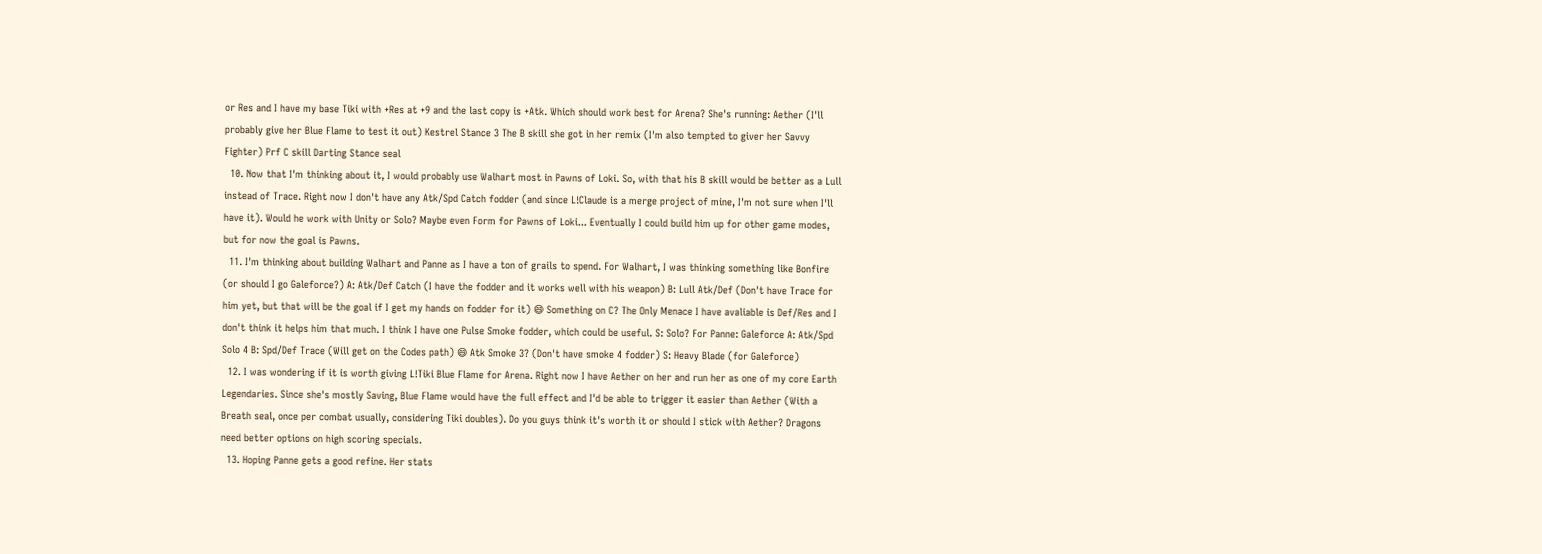or Res and I have my base Tiki with +Res at +9 and the last copy is +Atk. Which should work best for Arena? She's running: Aether (I'll probably give her Blue Flame to test it out) Kestrel Stance 3 The B skill she got in her remix (I'm also tempted to giver her Savvy Fighter) Prf C skill Darting Stance seal
  10. Now that I'm thinking about it, I would probably use Walhart most in Pawns of Loki. So, with that his B skill would be better as a Lull instead of Trace. Right now I don't have any Atk/Spd Catch fodder (and since L!Claude is a merge project of mine, I'm not sure when I'll have it). Would he work with Unity or Solo? Maybe even Form for Pawns of Loki... Eventually I could build him up for other game modes, but for now the goal is Pawns.
  11. I'm thinking about building Walhart and Panne as I have a ton of grails to spend. For Walhart, I was thinking something like Bonfire (or should I go Galeforce?) A: Atk/Def Catch (I have the fodder and it works well with his weapon) B: Lull Atk/Def (Don't have Trace for him yet, but that will be the goal if I get my hands on fodder for it) 😄 Something on C? The Only Menace I have avaliable is Def/Res and I don't think it helps him that much. I think I have one Pulse Smoke fodder, which could be useful. S: Solo? For Panne: Galeforce A: Atk/Spd Solo 4 B: Spd/Def Trace (Will get on the Codes path) 😄 Atk Smoke 3? (Don't have smoke 4 fodder) S: Heavy Blade (for Galeforce)
  12. I was wondering if it is worth giving L!Tiki Blue Flame for Arena. Right now I have Aether on her and run her as one of my core Earth Legendaries. Since she's mostly Saving, Blue Flame would have the full effect and I'd be able to trigger it easier than Aether (With a Breath seal, once per combat usually, considering Tiki doubles). Do you guys think it's worth it or should I stick with Aether? Dragons need better options on high scoring specials.
  13. Hoping Panne gets a good refine. Her stats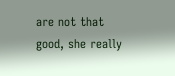are not that good, she really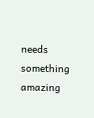needs something amazing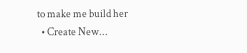to make me build her
  • Create New...